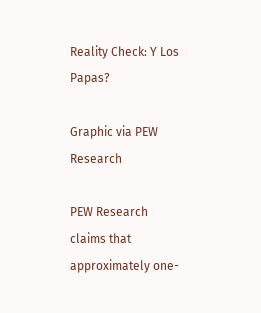Reality Check: Y Los Papas?

Graphic via PEW Research

PEW Research claims that approximately one-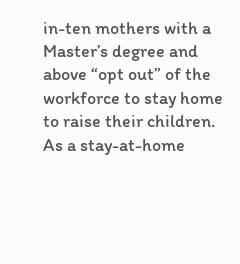in-ten mothers with a Master’s degree and above “opt out” of the workforce to stay home to raise their children. As a stay-at-home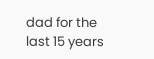dad for the last 15 years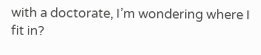with a doctorate, I’m wondering where I fit in?